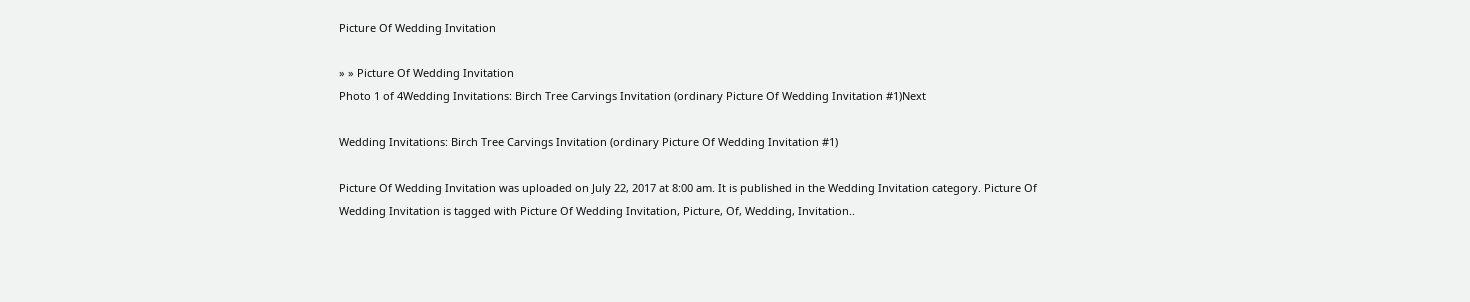Picture Of Wedding Invitation

» » Picture Of Wedding Invitation
Photo 1 of 4Wedding Invitations: Birch Tree Carvings Invitation (ordinary Picture Of Wedding Invitation #1)Next

Wedding Invitations: Birch Tree Carvings Invitation (ordinary Picture Of Wedding Invitation #1)

Picture Of Wedding Invitation was uploaded on July 22, 2017 at 8:00 am. It is published in the Wedding Invitation category. Picture Of Wedding Invitation is tagged with Picture Of Wedding Invitation, Picture, Of, Wedding, Invitation..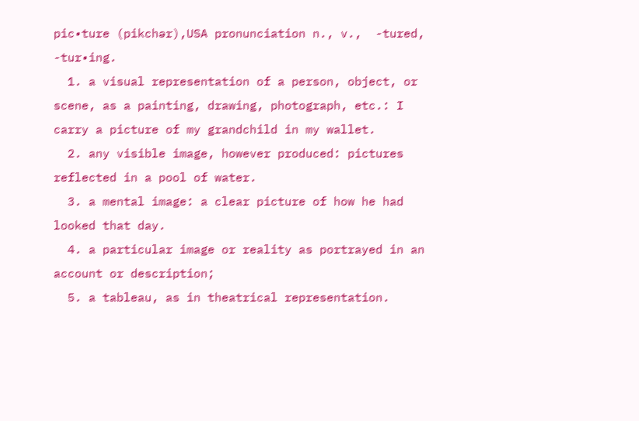pic•ture (pikchər),USA pronunciation n., v.,  -tured, -tur•ing.
  1. a visual representation of a person, object, or scene, as a painting, drawing, photograph, etc.: I carry a picture of my grandchild in my wallet.
  2. any visible image, however produced: pictures reflected in a pool of water.
  3. a mental image: a clear picture of how he had looked that day.
  4. a particular image or reality as portrayed in an account or description;
  5. a tableau, as in theatrical representation.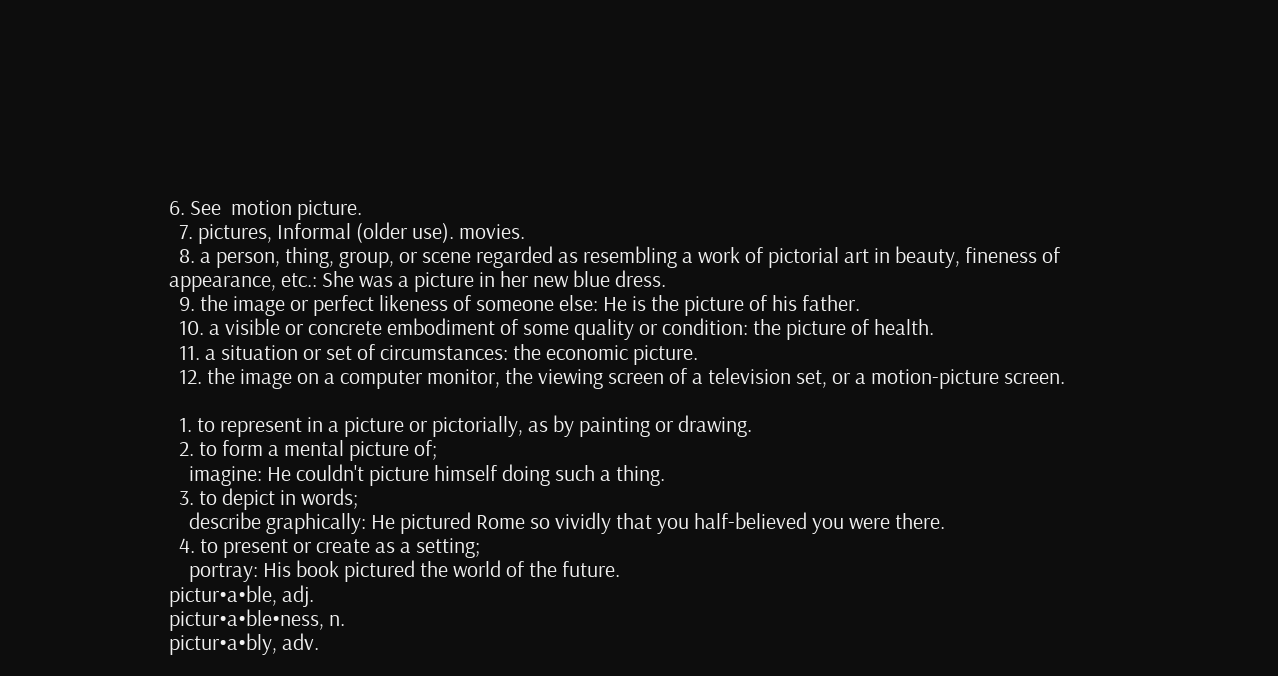6. See  motion picture.
  7. pictures, Informal (older use). movies.
  8. a person, thing, group, or scene regarded as resembling a work of pictorial art in beauty, fineness of appearance, etc.: She was a picture in her new blue dress.
  9. the image or perfect likeness of someone else: He is the picture of his father.
  10. a visible or concrete embodiment of some quality or condition: the picture of health.
  11. a situation or set of circumstances: the economic picture.
  12. the image on a computer monitor, the viewing screen of a television set, or a motion-picture screen.

  1. to represent in a picture or pictorially, as by painting or drawing.
  2. to form a mental picture of;
    imagine: He couldn't picture himself doing such a thing.
  3. to depict in words;
    describe graphically: He pictured Rome so vividly that you half-believed you were there.
  4. to present or create as a setting;
    portray: His book pictured the world of the future.
pictur•a•ble, adj.
pictur•a•ble•ness, n.
pictur•a•bly, adv.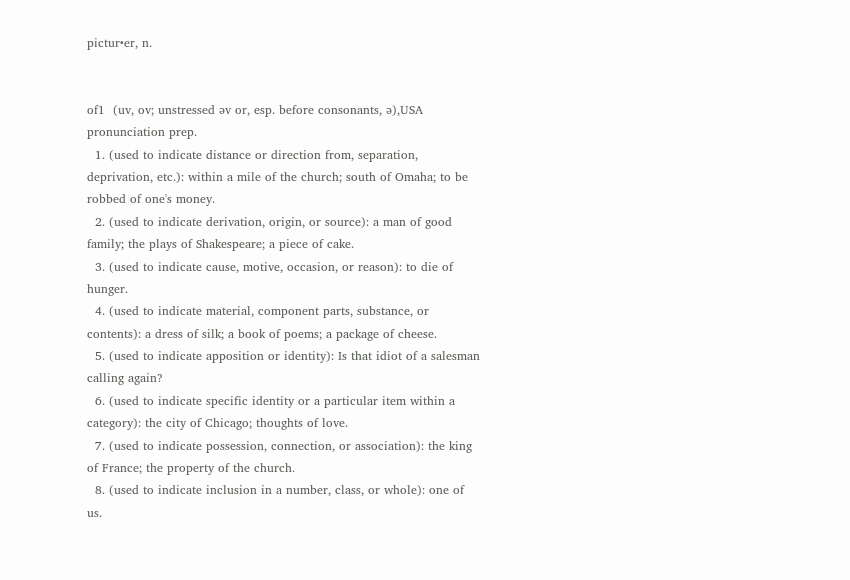pictur•er, n.


of1  (uv, ov; unstressed əv or, esp. before consonants, ə),USA pronunciation prep.
  1. (used to indicate distance or direction from, separation, deprivation, etc.): within a mile of the church; south of Omaha; to be robbed of one's money.
  2. (used to indicate derivation, origin, or source): a man of good family; the plays of Shakespeare; a piece of cake.
  3. (used to indicate cause, motive, occasion, or reason): to die of hunger.
  4. (used to indicate material, component parts, substance, or contents): a dress of silk; a book of poems; a package of cheese.
  5. (used to indicate apposition or identity): Is that idiot of a salesman calling again?
  6. (used to indicate specific identity or a particular item within a category): the city of Chicago; thoughts of love.
  7. (used to indicate possession, connection, or association): the king of France; the property of the church.
  8. (used to indicate inclusion in a number, class, or whole): one of us.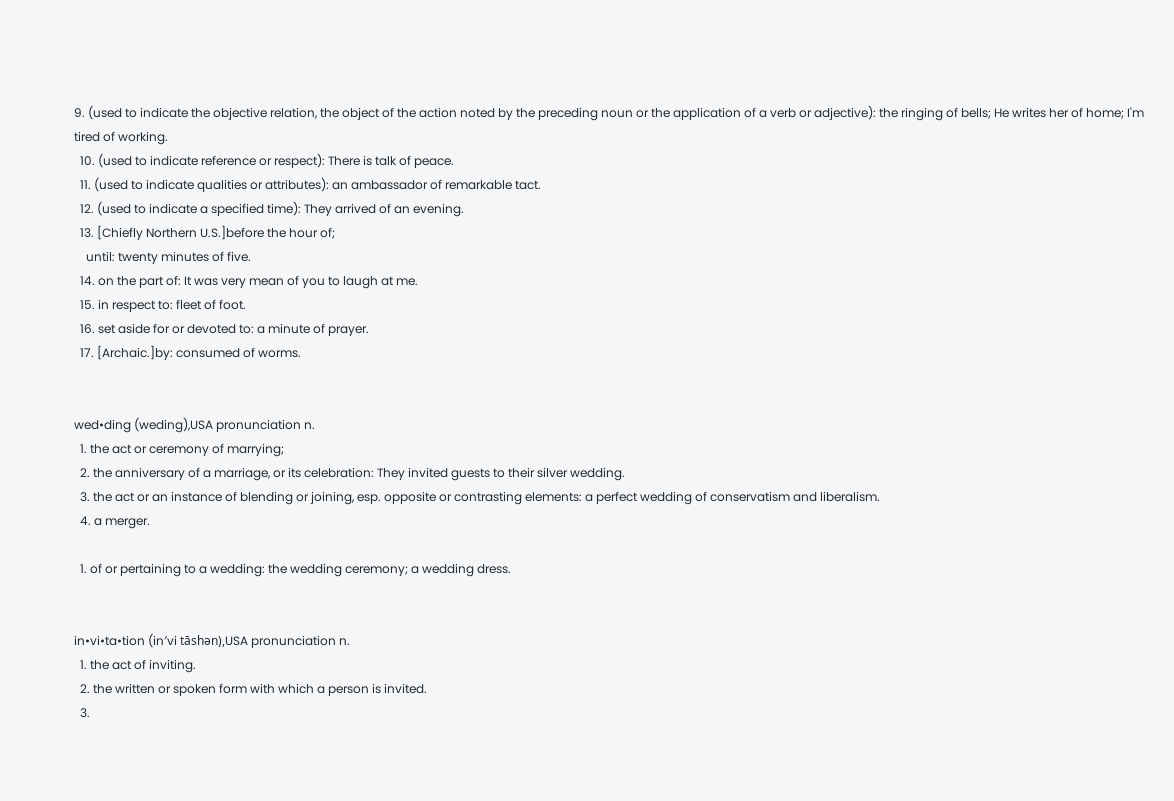9. (used to indicate the objective relation, the object of the action noted by the preceding noun or the application of a verb or adjective): the ringing of bells; He writes her of home; I'm tired of working.
  10. (used to indicate reference or respect): There is talk of peace.
  11. (used to indicate qualities or attributes): an ambassador of remarkable tact.
  12. (used to indicate a specified time): They arrived of an evening.
  13. [Chiefly Northern U.S.]before the hour of;
    until: twenty minutes of five.
  14. on the part of: It was very mean of you to laugh at me.
  15. in respect to: fleet of foot.
  16. set aside for or devoted to: a minute of prayer.
  17. [Archaic.]by: consumed of worms.


wed•ding (weding),USA pronunciation n.
  1. the act or ceremony of marrying;
  2. the anniversary of a marriage, or its celebration: They invited guests to their silver wedding.
  3. the act or an instance of blending or joining, esp. opposite or contrasting elements: a perfect wedding of conservatism and liberalism.
  4. a merger.

  1. of or pertaining to a wedding: the wedding ceremony; a wedding dress.


in•vi•ta•tion (in′vi tāshən),USA pronunciation n.
  1. the act of inviting.
  2. the written or spoken form with which a person is invited.
  3.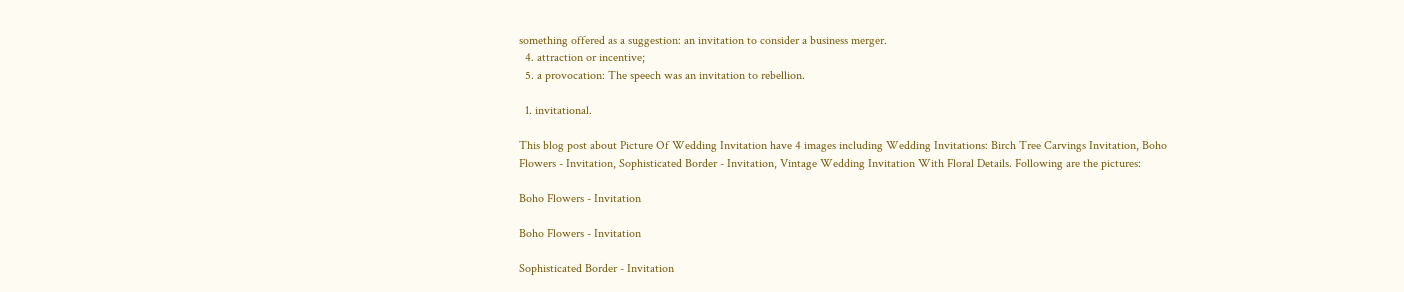something offered as a suggestion: an invitation to consider a business merger.
  4. attraction or incentive;
  5. a provocation: The speech was an invitation to rebellion.

  1. invitational.

This blog post about Picture Of Wedding Invitation have 4 images including Wedding Invitations: Birch Tree Carvings Invitation, Boho Flowers - Invitation, Sophisticated Border - Invitation, Vintage Wedding Invitation With Floral Details. Following are the pictures:

Boho Flowers - Invitation

Boho Flowers - Invitation

Sophisticated Border - Invitation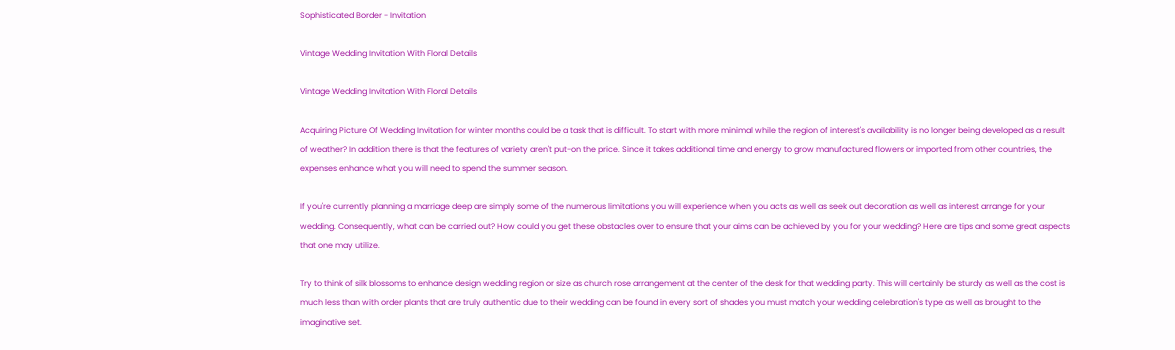Sophisticated Border - Invitation

Vintage Wedding Invitation With Floral Details

Vintage Wedding Invitation With Floral Details

Acquiring Picture Of Wedding Invitation for winter months could be a task that is difficult. To start with more minimal while the region of interest's availability is no longer being developed as a result of weather? In addition there is that the features of variety aren't put-on the price. Since it takes additional time and energy to grow manufactured flowers or imported from other countries, the expenses enhance what you will need to spend the summer season.

If you're currently planning a marriage deep are simply some of the numerous limitations you will experience when you acts as well as seek out decoration as well as interest arrange for your wedding. Consequently, what can be carried out? How could you get these obstacles over to ensure that your aims can be achieved by you for your wedding? Here are tips and some great aspects that one may utilize.

Try to think of silk blossoms to enhance design wedding region or size as church rose arrangement at the center of the desk for that wedding party. This will certainly be sturdy as well as the cost is much less than with order plants that are truly authentic due to their wedding can be found in every sort of shades you must match your wedding celebration's type as well as brought to the imaginative set.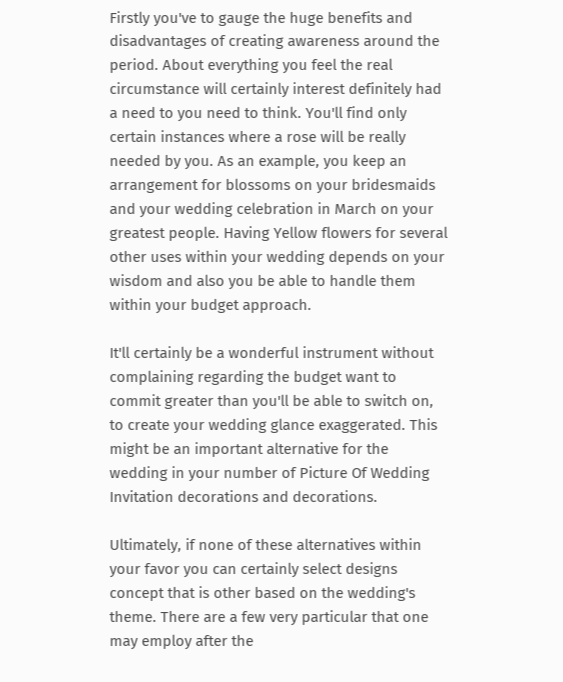Firstly you've to gauge the huge benefits and disadvantages of creating awareness around the period. About everything you feel the real circumstance will certainly interest definitely had a need to you need to think. You'll find only certain instances where a rose will be really needed by you. As an example, you keep an arrangement for blossoms on your bridesmaids and your wedding celebration in March on your greatest people. Having Yellow flowers for several other uses within your wedding depends on your wisdom and also you be able to handle them within your budget approach.

It'll certainly be a wonderful instrument without complaining regarding the budget want to commit greater than you'll be able to switch on, to create your wedding glance exaggerated. This might be an important alternative for the wedding in your number of Picture Of Wedding Invitation decorations and decorations.

Ultimately, if none of these alternatives within your favor you can certainly select designs concept that is other based on the wedding's theme. There are a few very particular that one may employ after the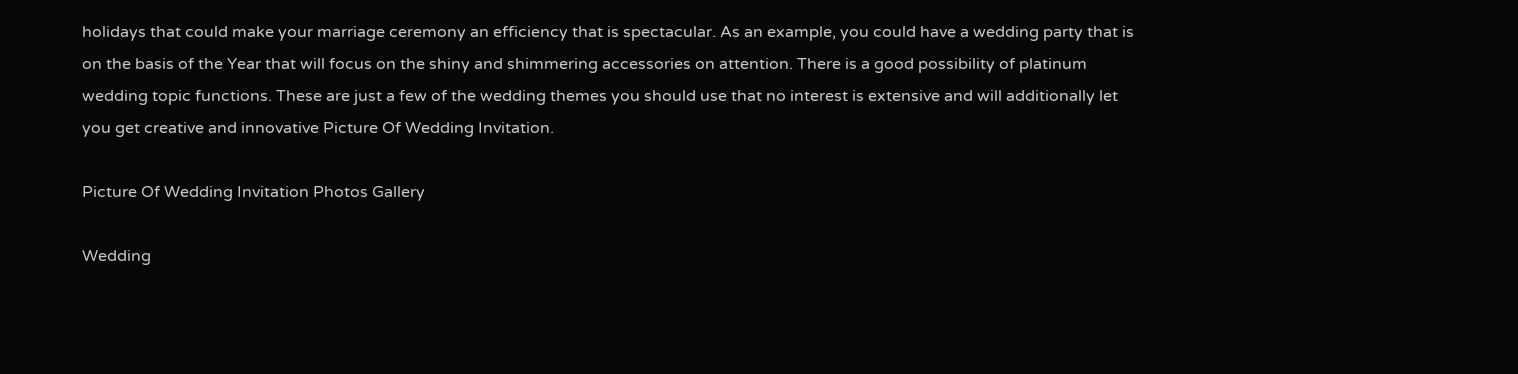holidays that could make your marriage ceremony an efficiency that is spectacular. As an example, you could have a wedding party that is on the basis of the Year that will focus on the shiny and shimmering accessories on attention. There is a good possibility of platinum wedding topic functions. These are just a few of the wedding themes you should use that no interest is extensive and will additionally let you get creative and innovative Picture Of Wedding Invitation.

Picture Of Wedding Invitation Photos Gallery

Wedding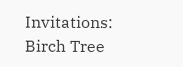Invitations: Birch Tree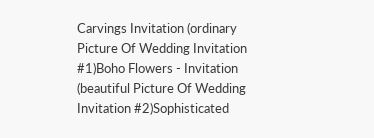Carvings Invitation (ordinary Picture Of Wedding Invitation #1)Boho Flowers - Invitation (beautiful Picture Of Wedding Invitation #2)Sophisticated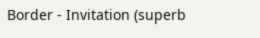Border - Invitation (superb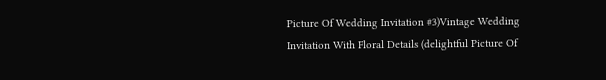Picture Of Wedding Invitation #3)Vintage Wedding Invitation With Floral Details (delightful Picture Of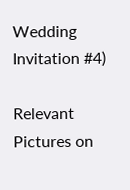Wedding Invitation #4)

Relevant Pictures on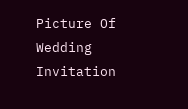Picture Of Wedding Invitation